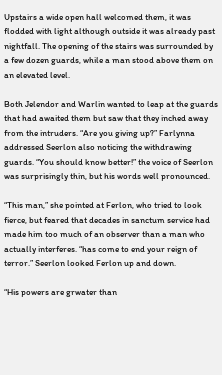Upstairs a wide open hall welcomed them, it was flodded with light although outside it was already past nightfall. The opening of the stairs was surrounded by a few dozen guards, while a man stood above them on an elevated level.

Both Jelendor and Warlin wanted to leap at the guards that had awaited them but saw that they inched away from the intruders. “Are you giving up?” Farlynna addressed Seerlon also noticing the withdrawing guards. “You should know better!” the voice of Seerlon was surprisingly thin, but his words well pronounced.

“This man,” she pointed at Ferlon, who tried to look fierce, but feared that decades in sanctum service had made him too much of an observer than a man who actually interferes. “has come to end your reign of terror.” Seerlon looked Ferlon up and down.

“His powers are grwater than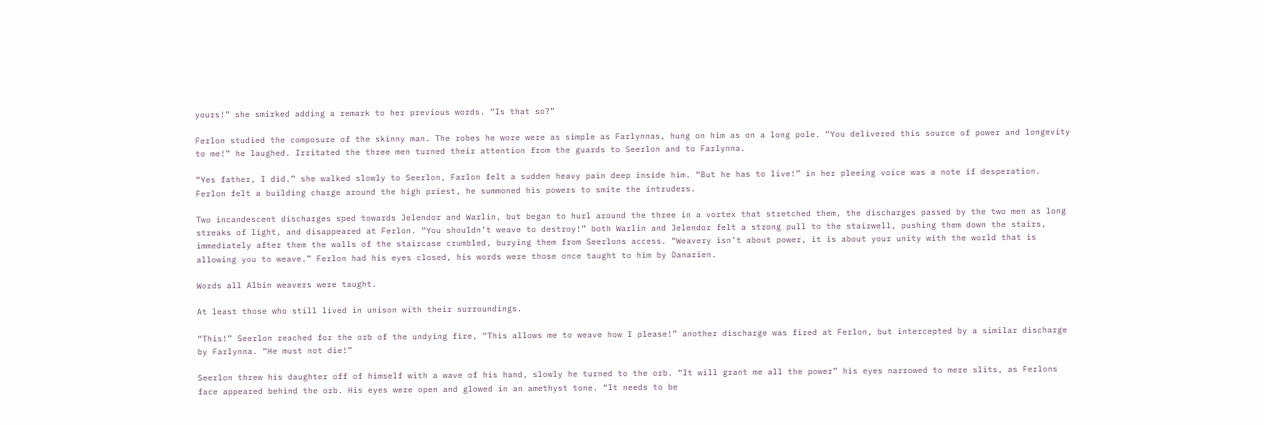yours!” she smirked adding a remark to her previous words. “Is that so?”

Ferlon studied the composure of the skinny man. The robes he wore were as simple as Farlynnas, hung on him as on a long pole. “You delivered this source of power and longevity to me!” he laughed. Irritated the three men turned their attention from the guards to Seerlon and to Farlynna.

“Yes father, I did.” she walked slowly to Seerlon, Farlon felt a sudden heavy pain deep inside him. “But he has to live!” in her pleeing voice was a note if desperation. Ferlon felt a building charge around the high priest, he summoned his powers to smite the intruders.

Two incandescent discharges sped towards Jelendor and Warlin, but began to hurl around the three in a vortex that stretched them, the discharges passed by the two men as long streaks of light, and disappeared at Ferlon. “You shouldn’t weave to destroy!” both Warlin and Jelendor felt a strong pull to the stairwell, pushing them down the stairs, immediately after them the walls of the staircase crumbled, burying them from Seerlons access. “Weavery isn’t about power, it is about your unity with the world that is allowing you to weave.” Ferlon had his eyes closed, his words were those once taught to him by Danarien.

Words all Albin weavers were taught.

At least those who still lived in unison with their surroundings.

“This!” Seerlon reached for the orb of the undying fire, “This allows me to weave how I please!” another discharge was fired at Ferlon, but intercepted by a similar discharge by Farlynna. “He must not die!”

Seerlon threw his daughter off of himself with a wave of his hand, slowly he turned to the orb. “It will grant me all the power” his eyes narrowed to mere slits, as Ferlons face appeared behind the orb. His eyes were open and glowed in an amethyst tone. “It needs to be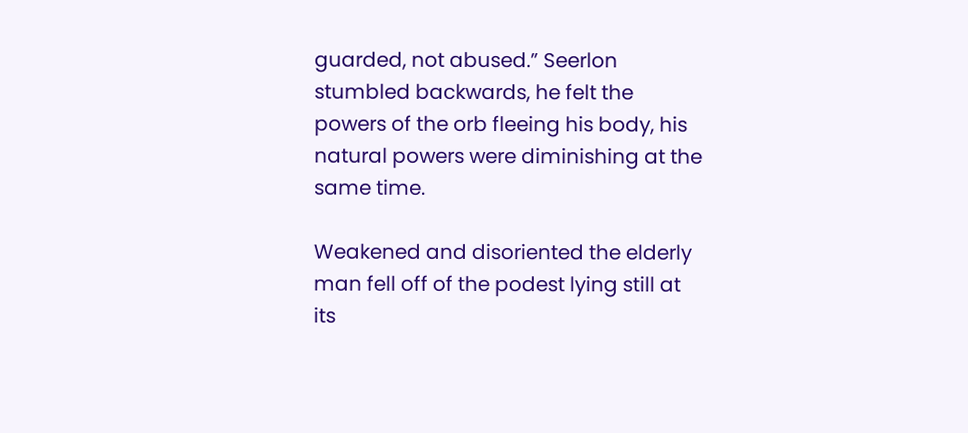guarded, not abused.” Seerlon stumbled backwards, he felt the powers of the orb fleeing his body, his natural powers were diminishing at the same time.

Weakened and disoriented the elderly man fell off of the podest lying still at its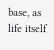base, as life itself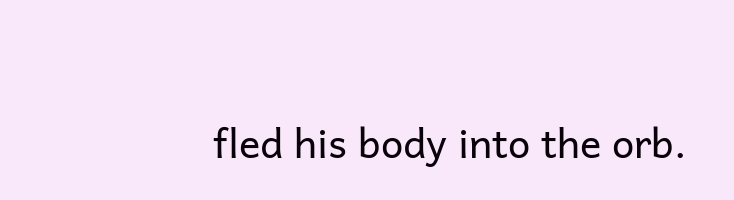fled his body into the orb.